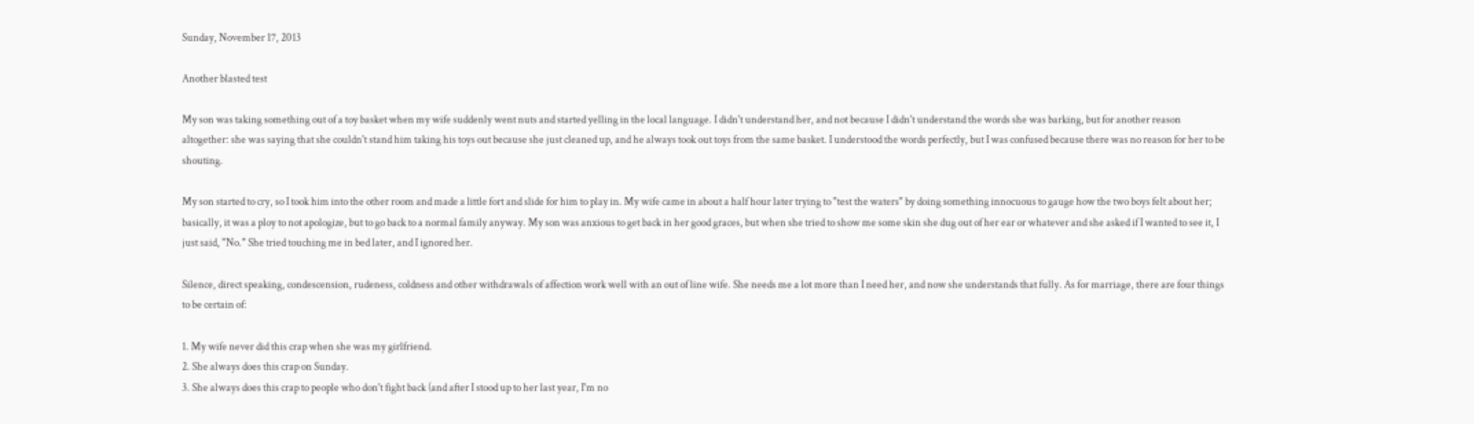Sunday, November 17, 2013

Another blasted test

My son was taking something out of a toy basket when my wife suddenly went nuts and started yelling in the local language. I didn't understand her, and not because I didn't understand the words she was barking, but for another reason altogether: she was saying that she couldn't stand him taking his toys out because she just cleaned up, and he always took out toys from the same basket. I understood the words perfectly, but I was confused because there was no reason for her to be shouting.

My son started to cry, so I took him into the other room and made a little fort and slide for him to play in. My wife came in about a half hour later trying to "test the waters" by doing something innocuous to gauge how the two boys felt about her; basically, it was a ploy to not apologize, but to go back to a normal family anyway. My son was anxious to get back in her good graces, but when she tried to show me some skin she dug out of her ear or whatever and she asked if I wanted to see it, I just said, "No." She tried touching me in bed later, and I ignored her.

Silence, direct speaking, condescension, rudeness, coldness and other withdrawals of affection work well with an out of line wife. She needs me a lot more than I need her, and now she understands that fully. As for marriage, there are four things to be certain of:

1. My wife never did this crap when she was my girlfriend.
2. She always does this crap on Sunday.
3. She always does this crap to people who don't fight back (and after I stood up to her last year, I'm no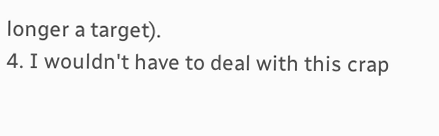longer a target).
4. I wouldn't have to deal with this crap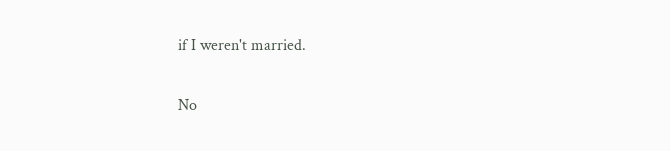if I weren't married.

No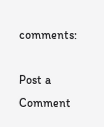comments:

Post a Comment